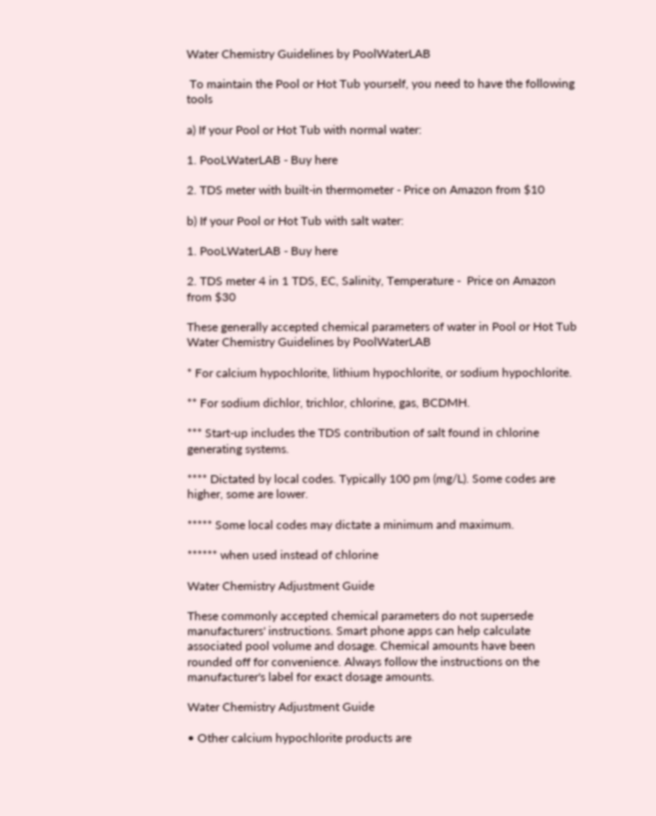Water Chemistry Guidelines by PoolWaterLAB

 To maintain the Pool or Hot Tub yourself, you need to have the following tools

a) If your Pool or Hot Tub with normal water:

1. PooLWaterLAB - Buy here

2. TDS meter with built-in thermometer - Price on Amazon from $10

b) If your Pool or Hot Tub with salt water:

1. PooLWaterLAB - Buy here

2. TDS meter 4 in 1 TDS, EC, Salinity, Temperature -  Price on Amazon from $30

These generally accepted chemical parameters of water in Pool or Hot Tub
Water Chemistry Guidelines by PoolWaterLAB

* For calcium hypochlorite, lithium hypochlorite, or sodium hypochlorite.

** For sodium dichlor, trichlor, chlorine, gas, BCDMH.

*** Start-up includes the TDS contribution of salt found in chlorine generating systems.

**** Dictated by local codes. Typically 100 pm (mg/L). Some codes are higher, some are lower.

***** Some local codes may dictate a minimum and maximum.

****** when used instead of chlorine

Water Chemistry Adjustment Guide

These commonly accepted chemical parameters do not supersede manufacturers' instructions. Smart phone apps can help calculate associated pool volume and dosage. Chemical amounts have been rounded off for convenience. Always follow the instructions on the manufacturer's label for exact dosage amounts.

Water Chemistry Adjustment Guide

• Other calcium hypochlorite products are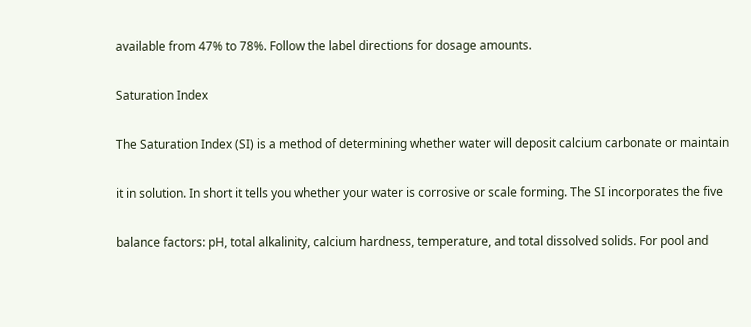available from 47% to 78%. Follow the label directions for dosage amounts.

Saturation Index

The Saturation Index (SI) is a method of determining whether water will deposit calcium carbonate or maintain

it in solution. In short it tells you whether your water is corrosive or scale forming. The SI incorporates the five

balance factors: pH, total alkalinity, calcium hardness, temperature, and total dissolved solids. For pool and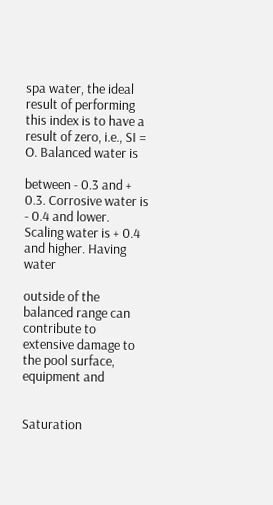spa water, the ideal result of performing this index is to have a result of zero, i.e., SI = O. Balanced water is

between - 0.3 and + 0.3. Corrosive water is - 0.4 and lower. Scaling water is + 0.4 and higher. Having water

outside of the balanced range can contribute to extensive damage to the pool surface, equipment and


Saturation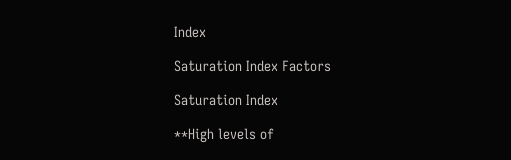Index

Saturation Index Factors

Saturation Index

**High levels of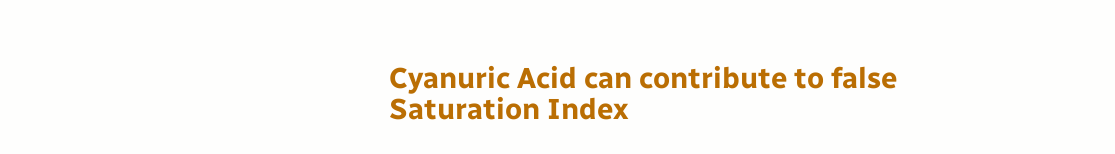Cyanuric Acid can contribute to false Saturation Index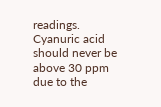readings. Cyanuric acid should never be above 30 ppm due to the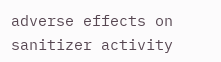adverse effects on sanitizer activity